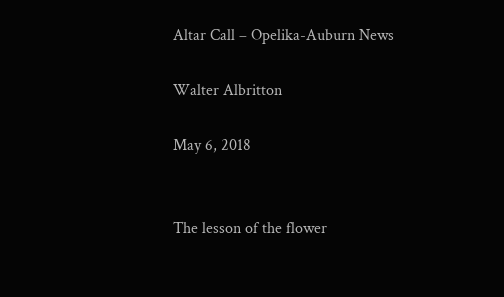Altar Call – Opelika-Auburn News

Walter Albritton

May 6, 2018


The lesson of the flower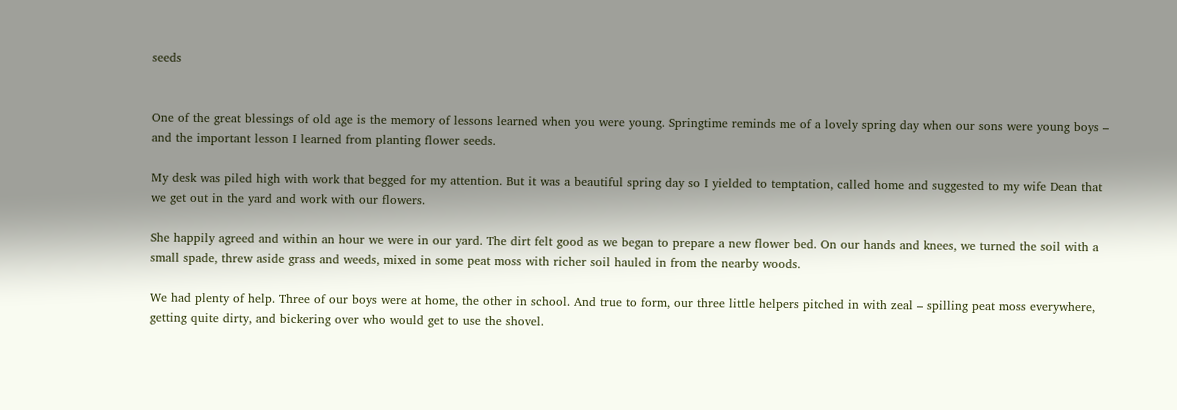seeds


One of the great blessings of old age is the memory of lessons learned when you were young. Springtime reminds me of a lovely spring day when our sons were young boys – and the important lesson I learned from planting flower seeds.

My desk was piled high with work that begged for my attention. But it was a beautiful spring day so I yielded to temptation, called home and suggested to my wife Dean that we get out in the yard and work with our flowers.

She happily agreed and within an hour we were in our yard. The dirt felt good as we began to prepare a new flower bed. On our hands and knees, we turned the soil with a small spade, threw aside grass and weeds, mixed in some peat moss with richer soil hauled in from the nearby woods.

We had plenty of help. Three of our boys were at home, the other in school. And true to form, our three little helpers pitched in with zeal – spilling peat moss everywhere, getting quite dirty, and bickering over who would get to use the shovel.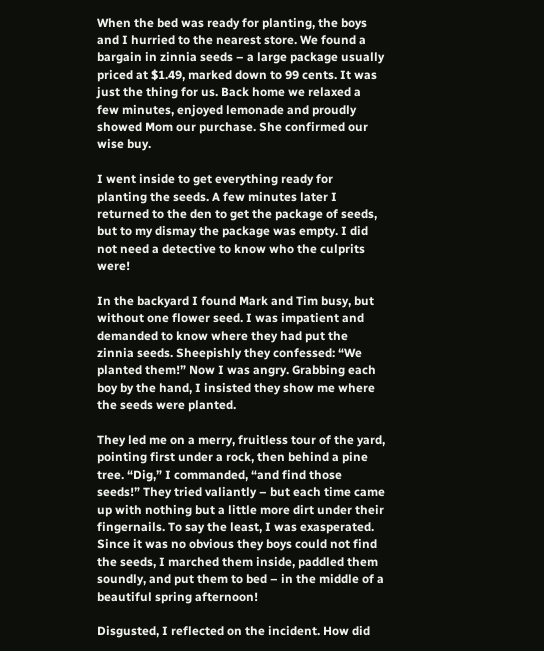When the bed was ready for planting, the boys and I hurried to the nearest store. We found a bargain in zinnia seeds – a large package usually priced at $1.49, marked down to 99 cents. It was just the thing for us. Back home we relaxed a few minutes, enjoyed lemonade and proudly showed Mom our purchase. She confirmed our wise buy.

I went inside to get everything ready for planting the seeds. A few minutes later I returned to the den to get the package of seeds, but to my dismay the package was empty. I did not need a detective to know who the culprits were!

In the backyard I found Mark and Tim busy, but without one flower seed. I was impatient and demanded to know where they had put the zinnia seeds. Sheepishly they confessed: “We planted them!” Now I was angry. Grabbing each boy by the hand, I insisted they show me where the seeds were planted.

They led me on a merry, fruitless tour of the yard, pointing first under a rock, then behind a pine tree. “Dig,” I commanded, “and find those seeds!” They tried valiantly – but each time came up with nothing but a little more dirt under their fingernails. To say the least, I was exasperated. Since it was no obvious they boys could not find the seeds, I marched them inside, paddled them soundly, and put them to bed – in the middle of a beautiful spring afternoon!

Disgusted, I reflected on the incident. How did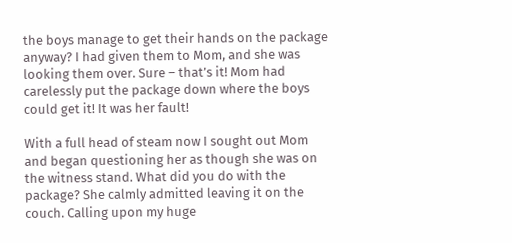the boys manage to get their hands on the package anyway? I had given them to Mom, and she was looking them over. Sure – that’s it! Mom had carelessly put the package down where the boys could get it! It was her fault!

With a full head of steam now I sought out Mom and began questioning her as though she was on the witness stand. What did you do with the package? She calmly admitted leaving it on the couch. Calling upon my huge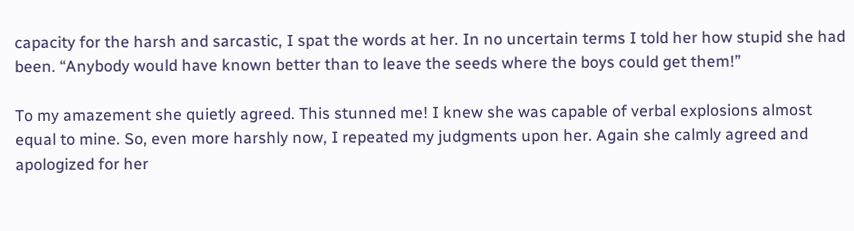capacity for the harsh and sarcastic, I spat the words at her. In no uncertain terms I told her how stupid she had been. “Anybody would have known better than to leave the seeds where the boys could get them!”

To my amazement she quietly agreed. This stunned me! I knew she was capable of verbal explosions almost equal to mine. So, even more harshly now, I repeated my judgments upon her. Again she calmly agreed and apologized for her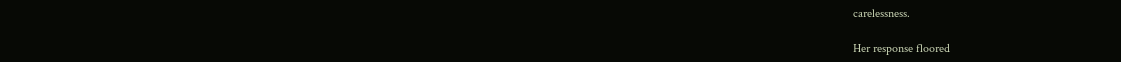carelessness.

Her response floored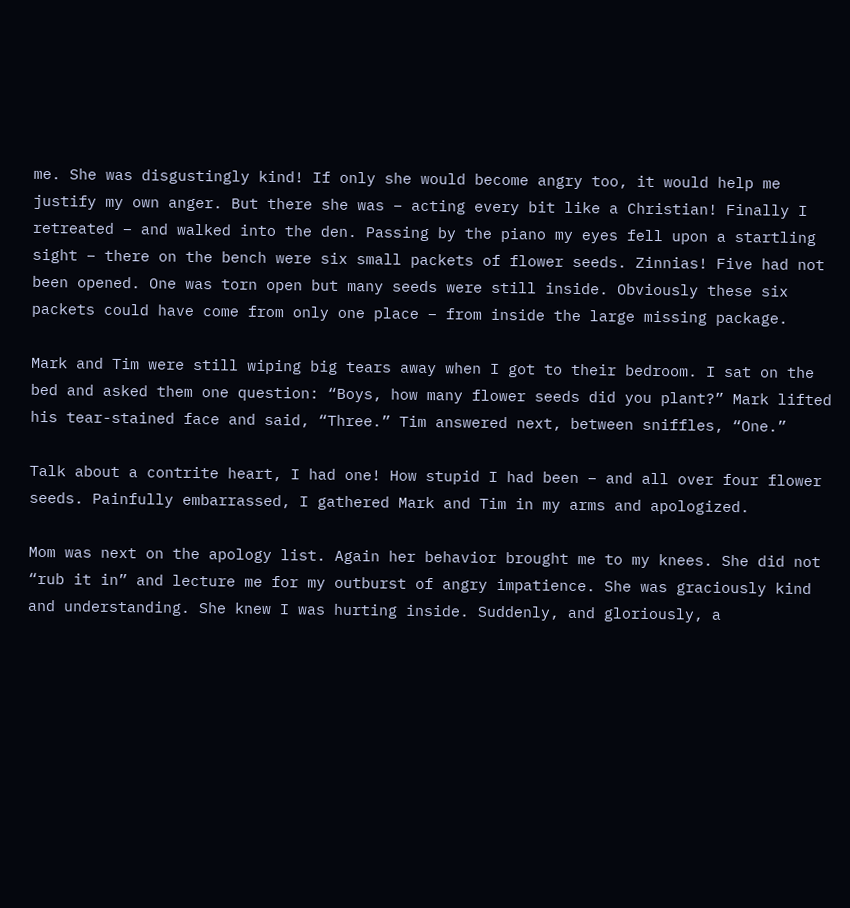me. She was disgustingly kind! If only she would become angry too, it would help me justify my own anger. But there she was – acting every bit like a Christian! Finally I retreated – and walked into the den. Passing by the piano my eyes fell upon a startling sight – there on the bench were six small packets of flower seeds. Zinnias! Five had not been opened. One was torn open but many seeds were still inside. Obviously these six packets could have come from only one place – from inside the large missing package.

Mark and Tim were still wiping big tears away when I got to their bedroom. I sat on the bed and asked them one question: “Boys, how many flower seeds did you plant?” Mark lifted his tear-stained face and said, “Three.” Tim answered next, between sniffles, “One.”

Talk about a contrite heart, I had one! How stupid I had been – and all over four flower seeds. Painfully embarrassed, I gathered Mark and Tim in my arms and apologized.

Mom was next on the apology list. Again her behavior brought me to my knees. She did not “rub it in” and lecture me for my outburst of angry impatience. She was graciously kind and understanding. She knew I was hurting inside. Suddenly, and gloriously, a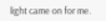light came on for me.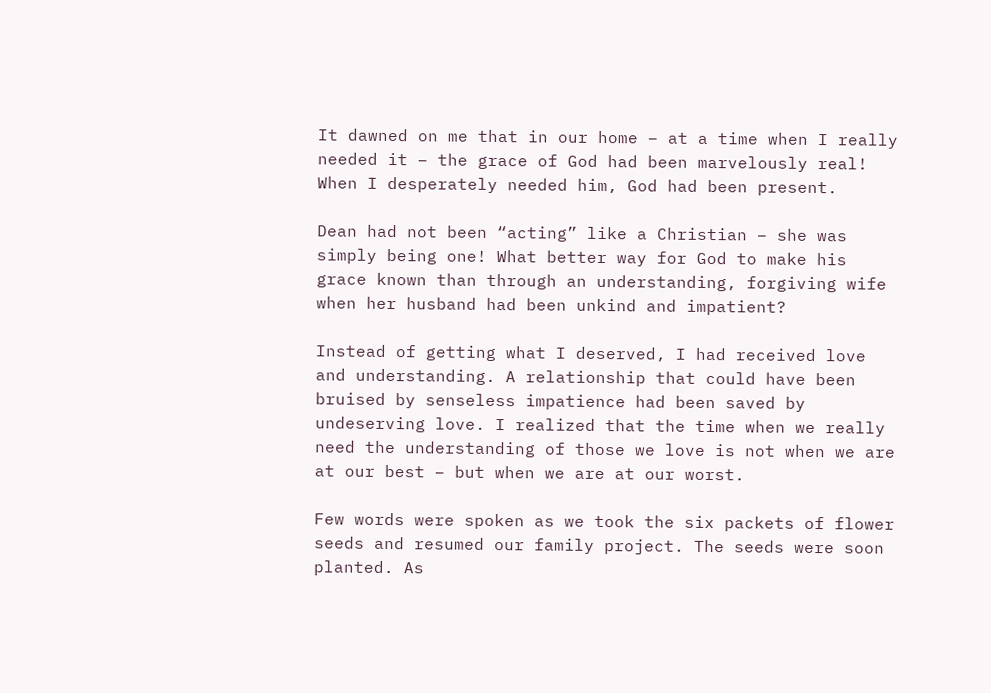It dawned on me that in our home – at a time when I really needed it – the grace of God had been marvelously real! When I desperately needed him, God had been present.

Dean had not been “acting” like a Christian – she was simply being one! What better way for God to make his grace known than through an understanding, forgiving wife when her husband had been unkind and impatient?

Instead of getting what I deserved, I had received love and understanding. A relationship that could have been bruised by senseless impatience had been saved by undeserving love. I realized that the time when we really need the understanding of those we love is not when we are at our best – but when we are at our worst.

Few words were spoken as we took the six packets of flower seeds and resumed our family project. The seeds were soon planted. As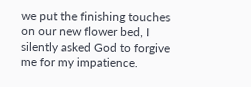we put the finishing touches on our new flower bed, I silently asked God to forgive me for my impatience.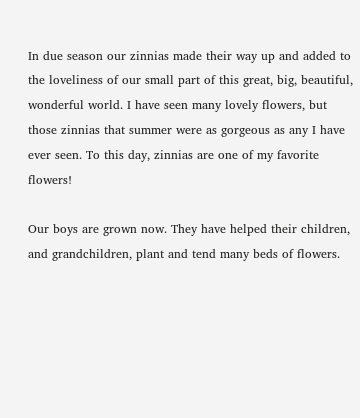In due season our zinnias made their way up and added to the loveliness of our small part of this great, big, beautiful, wonderful world. I have seen many lovely flowers, but those zinnias that summer were as gorgeous as any I have ever seen. To this day, zinnias are one of my favorite flowers!

Our boys are grown now. They have helped their children, and grandchildren, plant and tend many beds of flowers.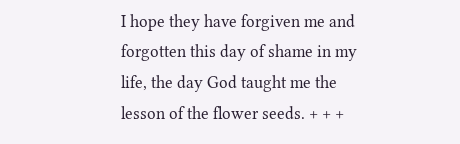I hope they have forgiven me and forgotten this day of shame in my life, the day God taught me the lesson of the flower seeds. + + +